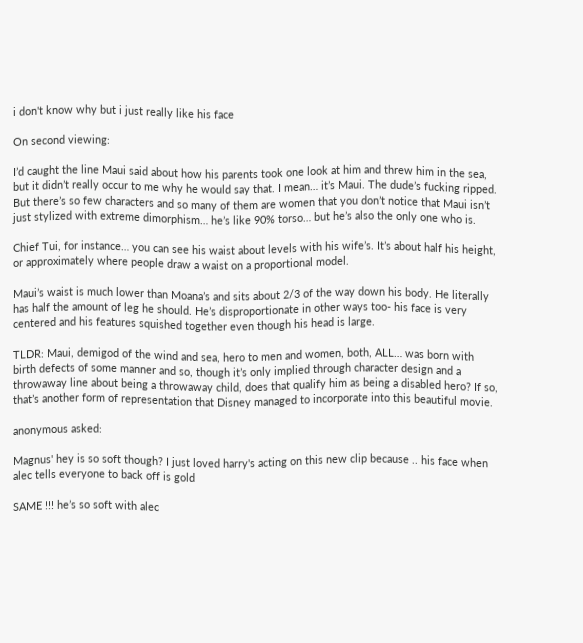i don't know why but i just really like his face

On second viewing:

I’d caught the line Maui said about how his parents took one look at him and threw him in the sea, but it didn’t really occur to me why he would say that. I mean… it’s Maui. The dude’s fucking ripped. But there’s so few characters and so many of them are women that you don’t notice that Maui isn’t just stylized with extreme dimorphism… he’s like 90% torso… but he’s also the only one who is.

Chief Tui, for instance… you can see his waist about levels with his wife’s. It’s about half his height, or approximately where people draw a waist on a proportional model.

Maui’s waist is much lower than Moana’s and sits about 2/3 of the way down his body. He literally has half the amount of leg he should. He’s disproportionate in other ways too- his face is very centered and his features squished together even though his head is large.

TLDR: Maui, demigod of the wind and sea, hero to men and women, both, ALL… was born with birth defects of some manner and so, though it’s only implied through character design and a throwaway line about being a throwaway child, does that qualify him as being a disabled hero? If so, that’s another form of representation that Disney managed to incorporate into this beautiful movie.

anonymous asked:

Magnus' hey is so soft though? I just loved harry's acting on this new clip because .. his face when alec tells everyone to back off is gold

SAME !!! he’s so soft with alec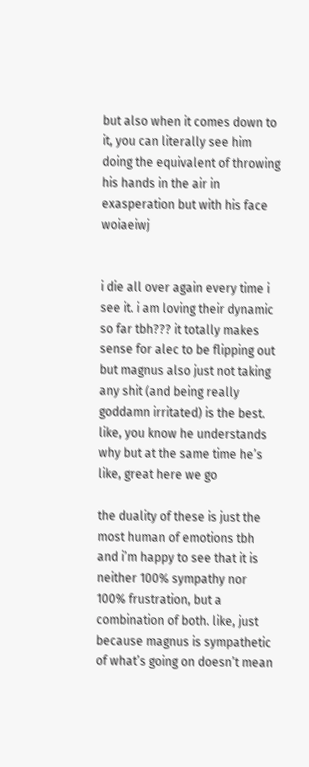but also when it comes down to it, you can literally see him doing the equivalent of throwing his hands in the air in exasperation but with his face woiaeiwj


i die all over again every time i see it. i am loving their dynamic so far tbh??? it totally makes sense for alec to be flipping out but magnus also just not taking any shit (and being really goddamn irritated) is the best. like, you know he understands why but at the same time he’s like, great here we go

the duality of these is just the most human of emotions tbh and i’m happy to see that it is neither 100% sympathy nor 100% frustration, but a combination of both. like, just because magnus is sympathetic of what’s going on doesn’t mean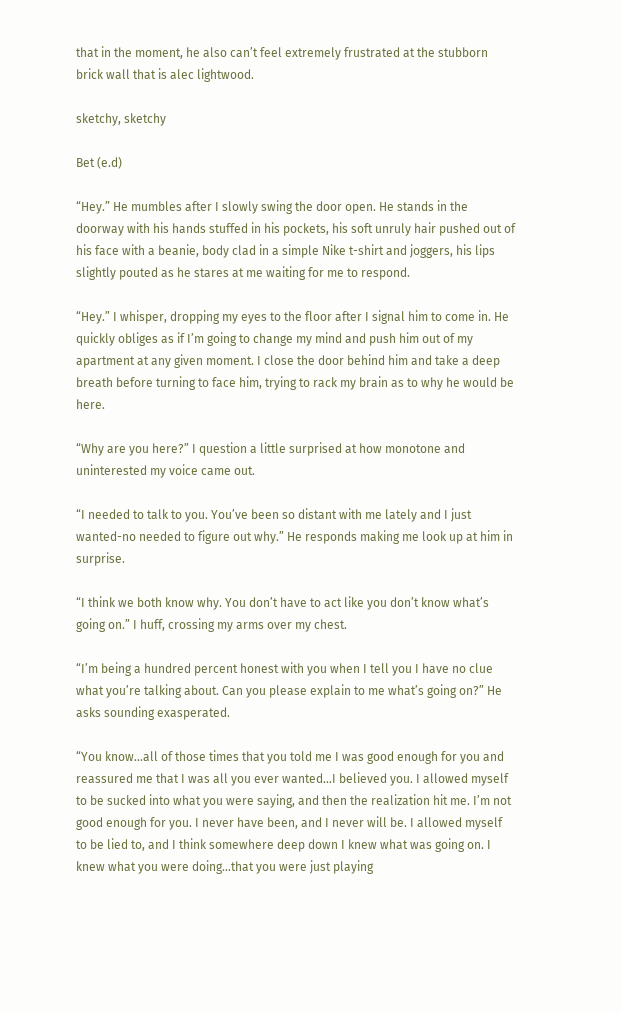that in the moment, he also can’t feel extremely frustrated at the stubborn brick wall that is alec lightwood.

sketchy, sketchy

Bet (e.d)

“Hey.” He mumbles after I slowly swing the door open. He stands in the doorway with his hands stuffed in his pockets, his soft unruly hair pushed out of his face with a beanie, body clad in a simple Nike t-shirt and joggers, his lips slightly pouted as he stares at me waiting for me to respond.

“Hey.” I whisper, dropping my eyes to the floor after I signal him to come in. He quickly obliges as if I’m going to change my mind and push him out of my apartment at any given moment. I close the door behind him and take a deep breath before turning to face him, trying to rack my brain as to why he would be here.

“Why are you here?” I question a little surprised at how monotone and uninterested my voice came out.

“I needed to talk to you. You’ve been so distant with me lately and I just wanted-no needed to figure out why.” He responds making me look up at him in surprise.

“I think we both know why. You don’t have to act like you don’t know what’s going on.” I huff, crossing my arms over my chest.

“I’m being a hundred percent honest with you when I tell you I have no clue what you’re talking about. Can you please explain to me what’s going on?” He asks sounding exasperated.

“You know…all of those times that you told me I was good enough for you and reassured me that I was all you ever wanted…I believed you. I allowed myself to be sucked into what you were saying, and then the realization hit me. I’m not good enough for you. I never have been, and I never will be. I allowed myself to be lied to, and I think somewhere deep down I knew what was going on. I knew what you were doing…that you were just playing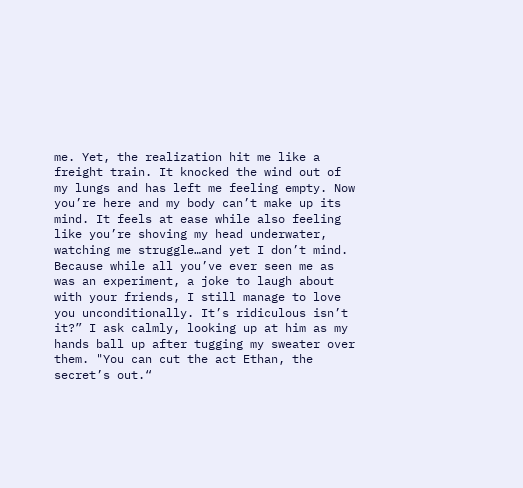me. Yet, the realization hit me like a freight train. It knocked the wind out of my lungs and has left me feeling empty. Now you’re here and my body can’t make up its mind. It feels at ease while also feeling like you’re shoving my head underwater, watching me struggle…and yet I don’t mind. Because while all you’ve ever seen me as was an experiment, a joke to laugh about with your friends, I still manage to love you unconditionally. It’s ridiculous isn’t it?” I ask calmly, looking up at him as my hands ball up after tugging my sweater over them. "You can cut the act Ethan, the secret’s out.“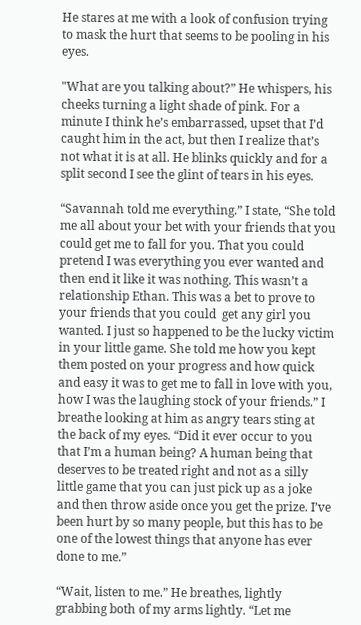He stares at me with a look of confusion trying to mask the hurt that seems to be pooling in his eyes.

"What are you talking about?” He whispers, his cheeks turning a light shade of pink. For a minute I think he’s embarrassed, upset that I’d caught him in the act, but then I realize that’s not what it is at all. He blinks quickly and for a split second I see the glint of tears in his eyes.

“Savannah told me everything.” I state, “She told me all about your bet with your friends that you could get me to fall for you. That you could pretend I was everything you ever wanted and then end it like it was nothing. This wasn’t a relationship Ethan. This was a bet to prove to your friends that you could  get any girl you wanted. I just so happened to be the lucky victim in your little game. She told me how you kept them posted on your progress and how quick and easy it was to get me to fall in love with you, how I was the laughing stock of your friends.” I breathe looking at him as angry tears sting at the back of my eyes. “Did it ever occur to you that I’m a human being? A human being that deserves to be treated right and not as a silly little game that you can just pick up as a joke and then throw aside once you get the prize. I’ve been hurt by so many people, but this has to be one of the lowest things that anyone has ever done to me.”

“Wait, listen to me.” He breathes, lightly grabbing both of my arms lightly. “Let me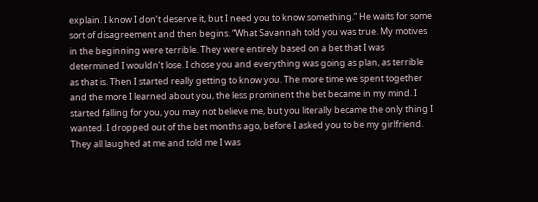explain. I know I don’t deserve it, but I need you to know something.” He waits for some sort of disagreement and then begins. “What Savannah told you was true. My motives in the beginning were terrible. They were entirely based on a bet that I was determined I wouldn’t lose. I chose you and everything was going as plan, as terrible as that is. Then I started really getting to know you. The more time we spent together and the more I learned about you, the less prominent the bet became in my mind. I started falling for you, you may not believe me, but you literally became the only thing I wanted. I dropped out of the bet months ago, before I asked you to be my girlfriend. They all laughed at me and told me I was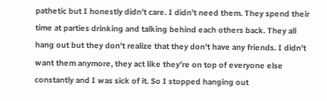pathetic but I honestly didn’t care. I didn’t need them. They spend their time at parties drinking and talking behind each others back. They all hang out but they don’t realize that they don’t have any friends. I didn’t want them anymore, they act like they’re on top of everyone else constantly and I was sick of it. So I stopped hanging out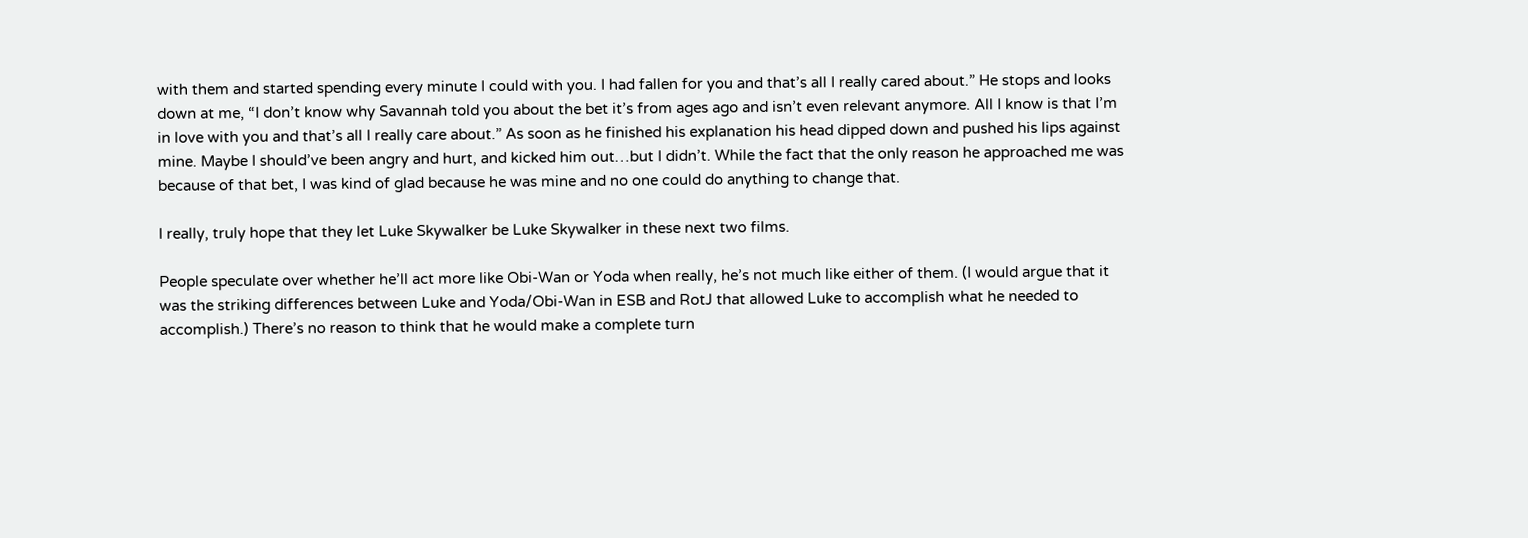with them and started spending every minute I could with you. I had fallen for you and that’s all I really cared about.” He stops and looks down at me, “I don’t know why Savannah told you about the bet it’s from ages ago and isn’t even relevant anymore. All I know is that I’m in love with you and that’s all I really care about.” As soon as he finished his explanation his head dipped down and pushed his lips against mine. Maybe I should’ve been angry and hurt, and kicked him out…but I didn’t. While the fact that the only reason he approached me was because of that bet, I was kind of glad because he was mine and no one could do anything to change that.

I really, truly hope that they let Luke Skywalker be Luke Skywalker in these next two films.

People speculate over whether he’ll act more like Obi-Wan or Yoda when really, he’s not much like either of them. (I would argue that it was the striking differences between Luke and Yoda/Obi-Wan in ESB and RotJ that allowed Luke to accomplish what he needed to accomplish.) There’s no reason to think that he would make a complete turn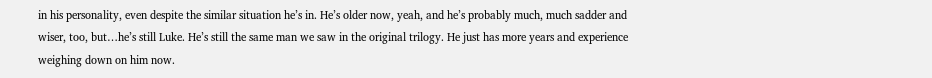in his personality, even despite the similar situation he’s in. He’s older now, yeah, and he’s probably much, much sadder and wiser, too, but…he’s still Luke. He’s still the same man we saw in the original trilogy. He just has more years and experience weighing down on him now.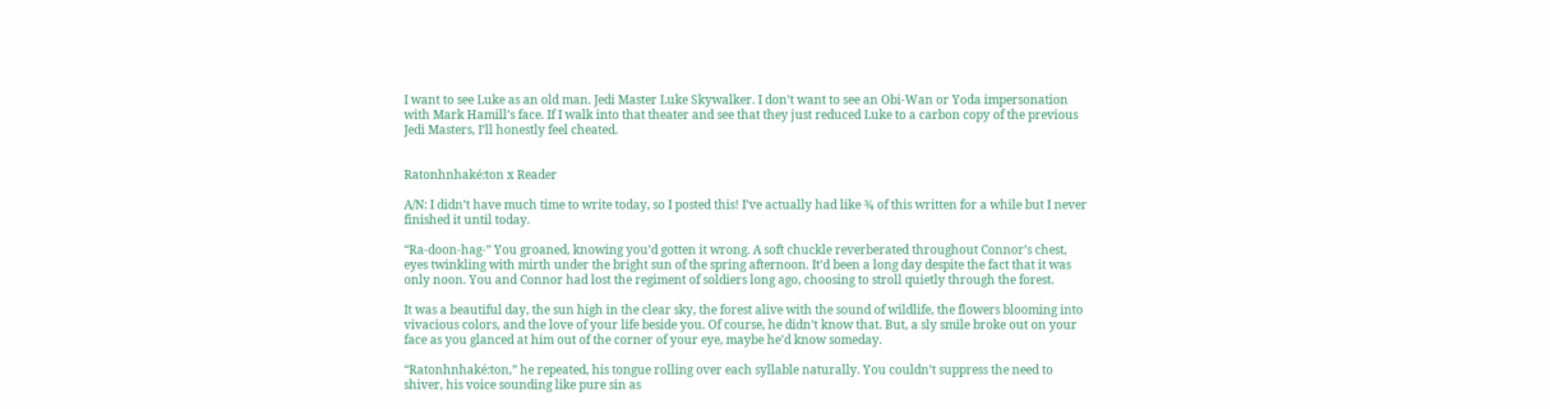I want to see Luke as an old man. Jedi Master Luke Skywalker. I don’t want to see an Obi-Wan or Yoda impersonation with Mark Hamill’s face. If I walk into that theater and see that they just reduced Luke to a carbon copy of the previous Jedi Masters, I’ll honestly feel cheated.


Ratonhnhaké:ton x Reader

A/N: I didn’t have much time to write today, so I posted this! I’ve actually had like ¾ of this written for a while but I never finished it until today.

“Ra-doon-hag-” You groaned, knowing you’d gotten it wrong. A soft chuckle reverberated throughout Connor’s chest, eyes twinkling with mirth under the bright sun of the spring afternoon. It’d been a long day despite the fact that it was only noon. You and Connor had lost the regiment of soldiers long ago, choosing to stroll quietly through the forest.

It was a beautiful day, the sun high in the clear sky, the forest alive with the sound of wildlife, the flowers blooming into vivacious colors, and the love of your life beside you. Of course, he didn’t know that. But, a sly smile broke out on your face as you glanced at him out of the corner of your eye, maybe he’d know someday.

“Ratonhnhaké:ton,” he repeated, his tongue rolling over each syllable naturally. You couldn’t suppress the need to shiver, his voice sounding like pure sin as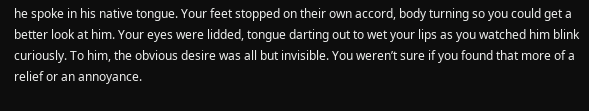he spoke in his native tongue. Your feet stopped on their own accord, body turning so you could get a better look at him. Your eyes were lidded, tongue darting out to wet your lips as you watched him blink curiously. To him, the obvious desire was all but invisible. You weren’t sure if you found that more of a relief or an annoyance.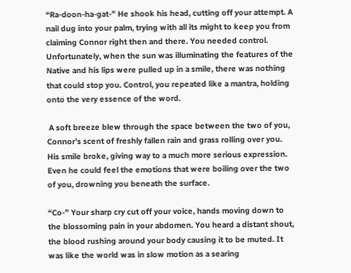“Ra-doon-ha-gat-” He shook his head, cutting off your attempt. A nail dug into your palm, trying with all its might to keep you from claiming Connor right then and there. You needed control. Unfortunately, when the sun was illuminating the features of the Native and his lips were pulled up in a smile, there was nothing that could stop you. Control, you repeated like a mantra, holding onto the very essence of the word.

 A soft breeze blew through the space between the two of you, Connor’s scent of freshly fallen rain and grass rolling over you. His smile broke, giving way to a much more serious expression. Even he could feel the emotions that were boiling over the two of you, drowning you beneath the surface.

“Co-” Your sharp cry cut off your voice, hands moving down to the blossoming pain in your abdomen. You heard a distant shout, the blood rushing around your body causing it to be muted. It was like the world was in slow motion as a searing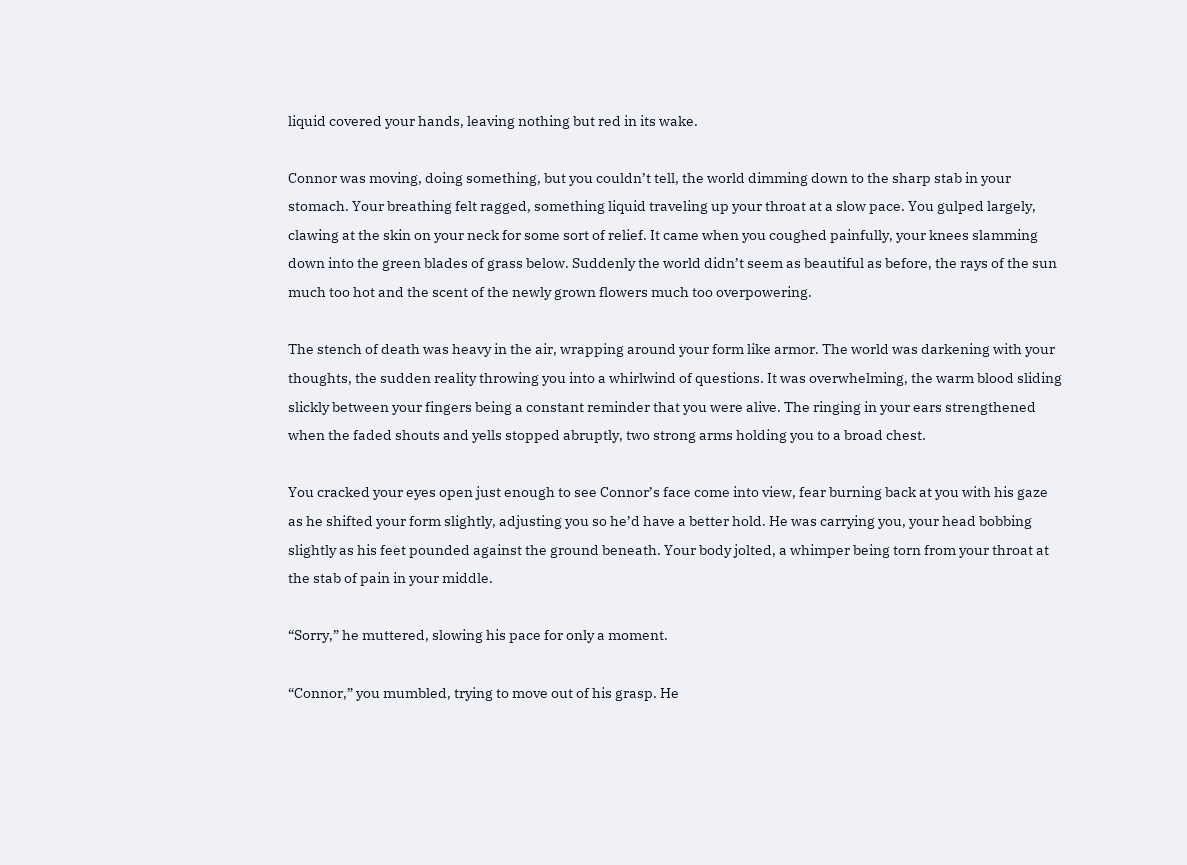liquid covered your hands, leaving nothing but red in its wake.

Connor was moving, doing something, but you couldn’t tell, the world dimming down to the sharp stab in your stomach. Your breathing felt ragged, something liquid traveling up your throat at a slow pace. You gulped largely, clawing at the skin on your neck for some sort of relief. It came when you coughed painfully, your knees slamming down into the green blades of grass below. Suddenly the world didn’t seem as beautiful as before, the rays of the sun much too hot and the scent of the newly grown flowers much too overpowering.

The stench of death was heavy in the air, wrapping around your form like armor. The world was darkening with your thoughts, the sudden reality throwing you into a whirlwind of questions. It was overwhelming, the warm blood sliding slickly between your fingers being a constant reminder that you were alive. The ringing in your ears strengthened when the faded shouts and yells stopped abruptly, two strong arms holding you to a broad chest.

You cracked your eyes open just enough to see Connor’s face come into view, fear burning back at you with his gaze as he shifted your form slightly, adjusting you so he’d have a better hold. He was carrying you, your head bobbing slightly as his feet pounded against the ground beneath. Your body jolted, a whimper being torn from your throat at the stab of pain in your middle.

“Sorry,” he muttered, slowing his pace for only a moment.

“Connor,” you mumbled, trying to move out of his grasp. He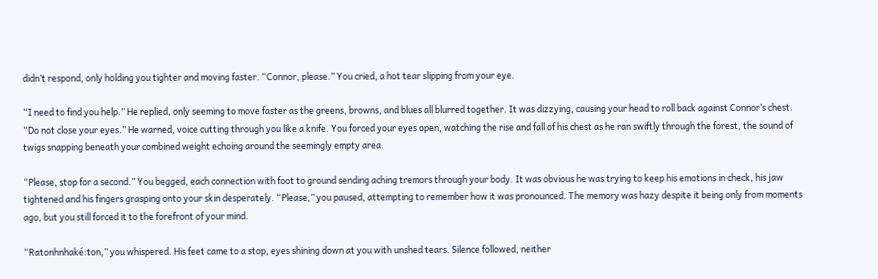didn’t respond, only holding you tighter and moving faster. “Connor, please.” You cried, a hot tear slipping from your eye.

“I need to find you help.” He replied, only seeming to move faster as the greens, browns, and blues all blurred together. It was dizzying, causing your head to roll back against Connor’s chest. “Do not close your eyes.” He warned, voice cutting through you like a knife. You forced your eyes open, watching the rise and fall of his chest as he ran swiftly through the forest, the sound of twigs snapping beneath your combined weight echoing around the seemingly empty area.

“Please, stop for a second.” You begged, each connection with foot to ground sending aching tremors through your body. It was obvious he was trying to keep his emotions in check, his jaw tightened and his fingers grasping onto your skin desperately. “Please,” you paused, attempting to remember how it was pronounced. The memory was hazy despite it being only from moments ago, but you still forced it to the forefront of your mind.

“Ratonhnhaké:ton,” you whispered. His feet came to a stop, eyes shining down at you with unshed tears. Silence followed, neither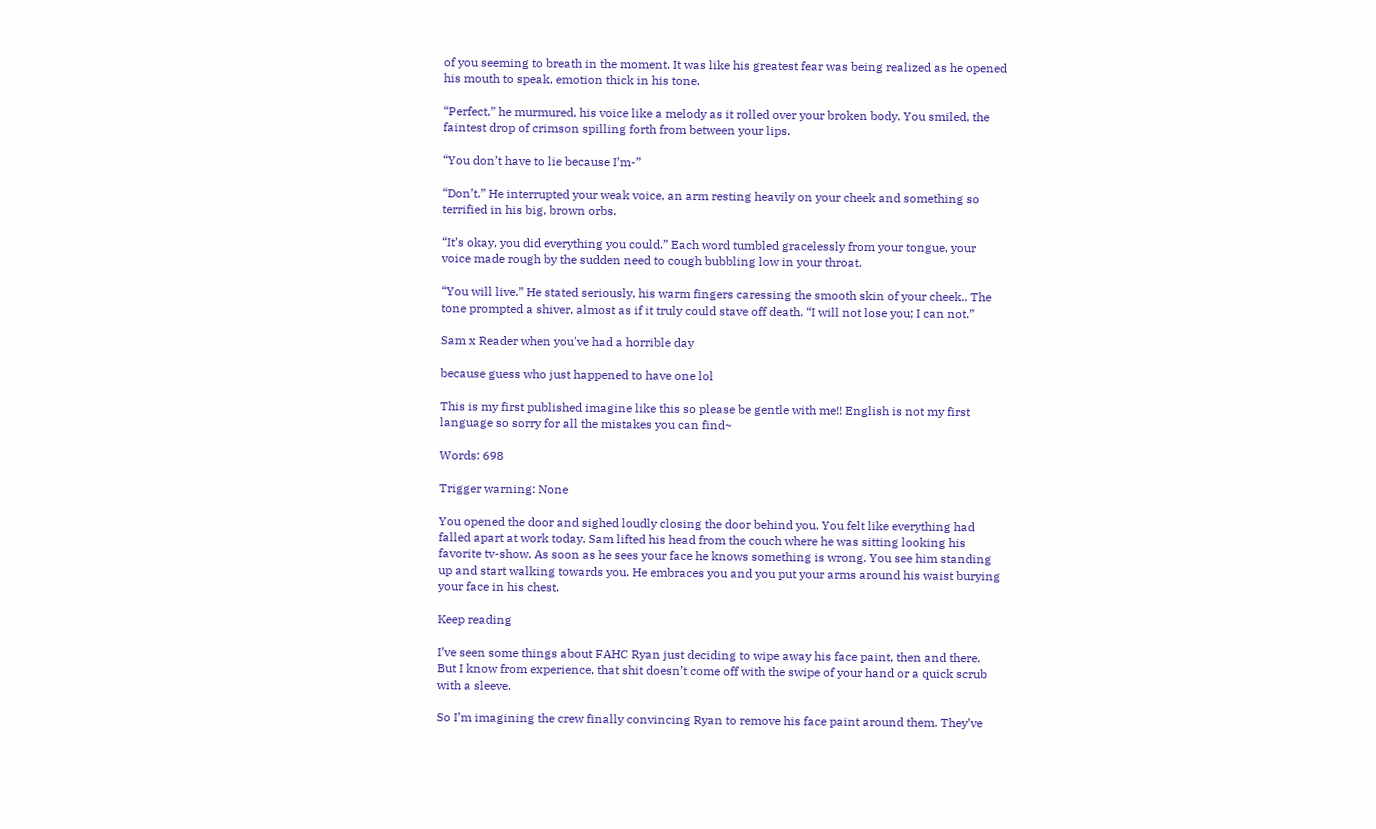of you seeming to breath in the moment. It was like his greatest fear was being realized as he opened his mouth to speak, emotion thick in his tone.

“Perfect,” he murmured, his voice like a melody as it rolled over your broken body. You smiled, the faintest drop of crimson spilling forth from between your lips.

“You don’t have to lie because I’m-”

“Don’t.” He interrupted your weak voice, an arm resting heavily on your cheek and something so terrified in his big, brown orbs.

“It’s okay, you did everything you could.” Each word tumbled gracelessly from your tongue, your voice made rough by the sudden need to cough bubbling low in your throat.

“You will live.” He stated seriously, his warm fingers caressing the smooth skin of your cheek.. The tone prompted a shiver, almost as if it truly could stave off death. “I will not lose you; I can not.”

Sam x Reader when you've had a horrible day

because guess who just happened to have one lol

This is my first published imagine like this so please be gentle with me!! English is not my first language so sorry for all the mistakes you can find~

Words: 698

Trigger warning: None

You opened the door and sighed loudly closing the door behind you. You felt like everything had falled apart at work today. Sam lifted his head from the couch where he was sitting looking his favorite tv-show. As soon as he sees your face he knows something is wrong. You see him standing up and start walking towards you. He embraces you and you put your arms around his waist burying your face in his chest.

Keep reading

I’ve seen some things about FAHC Ryan just deciding to wipe away his face paint, then and there. But I know from experience, that shit doesn’t come off with the swipe of your hand or a quick scrub with a sleeve.

So I’m imagining the crew finally convincing Ryan to remove his face paint around them. They’ve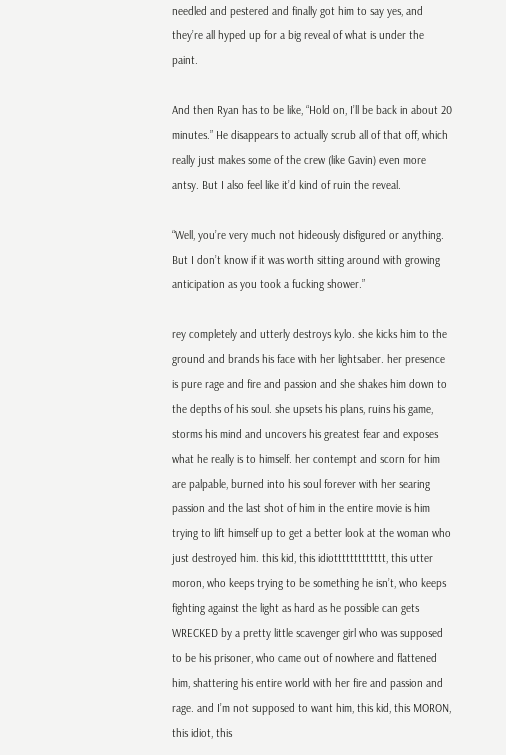needled and pestered and finally got him to say yes, and they’re all hyped up for a big reveal of what is under the paint.

And then Ryan has to be like, “Hold on, I’ll be back in about 20 minutes.” He disappears to actually scrub all of that off, which really just makes some of the crew (like Gavin) even more antsy. But I also feel like it’d kind of ruin the reveal.

“Well, you’re very much not hideously disfigured or anything. But I don’t know if it was worth sitting around with growing anticipation as you took a fucking shower.”

rey completely and utterly destroys kylo. she kicks him to the ground and brands his face with her lightsaber. her presence is pure rage and fire and passion and she shakes him down to the depths of his soul. she upsets his plans, ruins his game, storms his mind and uncovers his greatest fear and exposes what he really is to himself. her contempt and scorn for him are palpable, burned into his soul forever with her searing passion and the last shot of him in the entire movie is him trying to lift himself up to get a better look at the woman who just destroyed him. this kid, this idiottttttttttttt, this utter moron, who keeps trying to be something he isn’t, who keeps fighting against the light as hard as he possible can gets WRECKED by a pretty little scavenger girl who was supposed to be his prisoner, who came out of nowhere and flattened him, shattering his entire world with her fire and passion and rage. and I’m not supposed to want him, this kid, this MORON, this idiot, this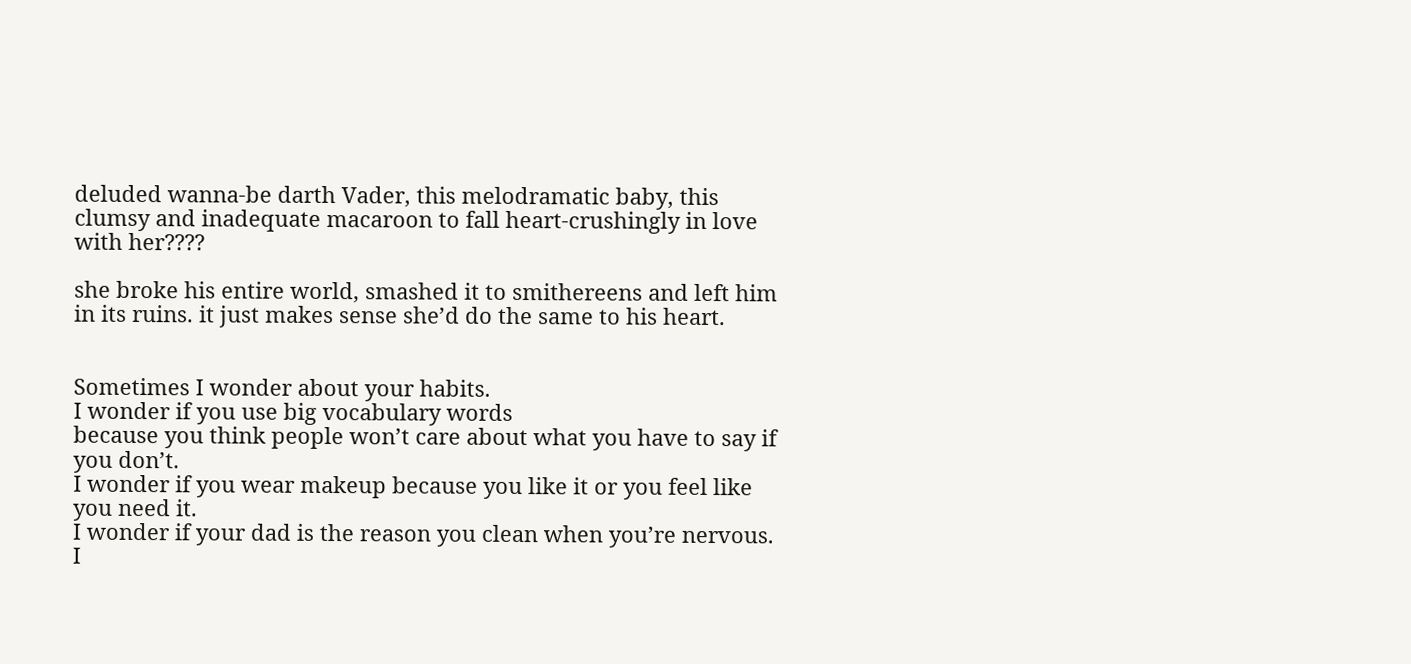deluded wanna-be darth Vader, this melodramatic baby, this clumsy and inadequate macaroon to fall heart-crushingly in love with her????

she broke his entire world, smashed it to smithereens and left him in its ruins. it just makes sense she’d do the same to his heart.


Sometimes I wonder about your habits.
I wonder if you use big vocabulary words
because you think people won’t care about what you have to say if you don’t.
I wonder if you wear makeup because you like it or you feel like you need it.
I wonder if your dad is the reason you clean when you’re nervous.
I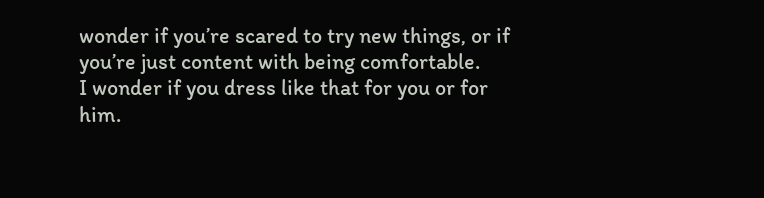wonder if you’re scared to try new things, or if you’re just content with being comfortable.
I wonder if you dress like that for you or for him.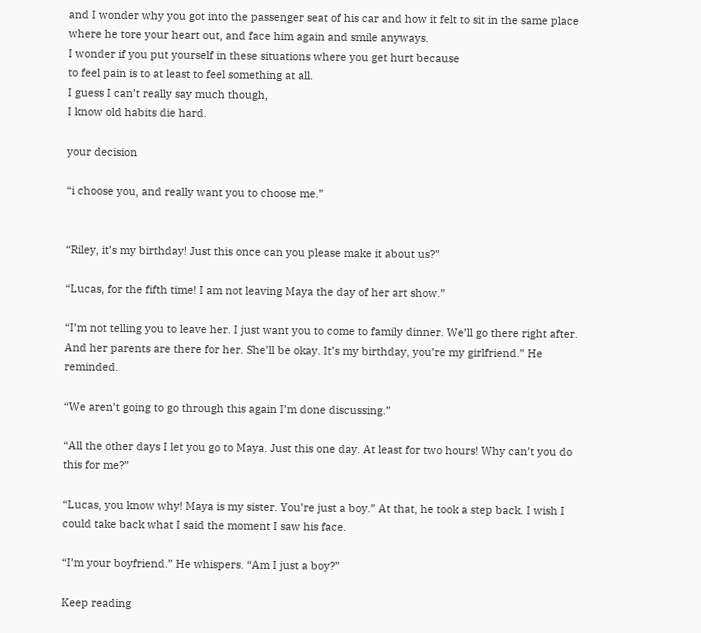and I wonder why you got into the passenger seat of his car and how it felt to sit in the same place where he tore your heart out, and face him again and smile anyways.
I wonder if you put yourself in these situations where you get hurt because
to feel pain is to at least to feel something at all.
I guess I can’t really say much though,
I know old habits die hard.

your decision

“i choose you, and really want you to choose me.”


“Riley, it’s my birthday! Just this once can you please make it about us?”

“Lucas, for the fifth time! I am not leaving Maya the day of her art show.”

“I’m not telling you to leave her. I just want you to come to family dinner. We’ll go there right after. And her parents are there for her. She’ll be okay. It’s my birthday, you’re my girlfriend.” He reminded.

“We aren’t going to go through this again I’m done discussing.”

“All the other days I let you go to Maya. Just this one day. At least for two hours! Why can’t you do this for me?”

“Lucas, you know why! Maya is my sister. You’re just a boy.” At that, he took a step back. I wish I could take back what I said the moment I saw his face.

“I’m your boyfriend.” He whispers. “Am I just a boy?”

Keep reading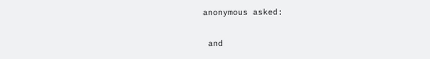anonymous asked:

 and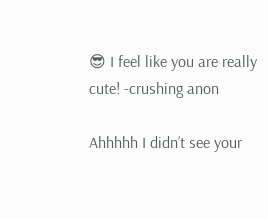😎 I feel like you are really cute! -crushing anon

Ahhhhh I didn’t see your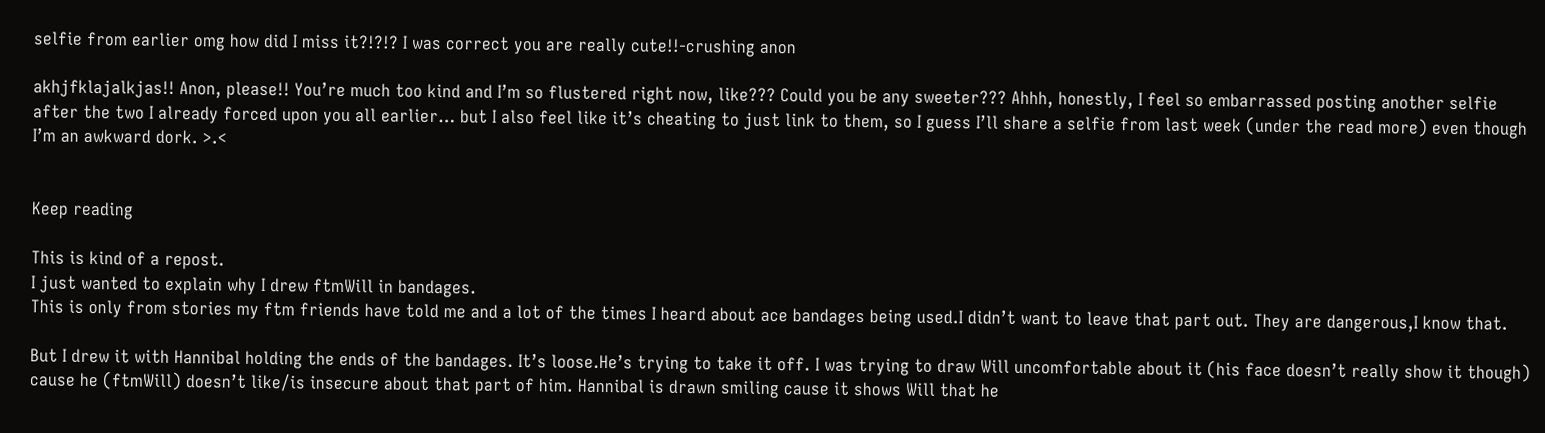selfie from earlier omg how did I miss it?!?!? I was correct you are really cute!!-crushing anon

akhjfklajalkjas!! Anon, please!! You’re much too kind and I’m so flustered right now, like??? Could you be any sweeter??? Ahhh, honestly, I feel so embarrassed posting another selfie after the two I already forced upon you all earlier… but I also feel like it’s cheating to just link to them, so I guess I’ll share a selfie from last week (under the read more) even though I’m an awkward dork. >.<


Keep reading

This is kind of a repost.
I just wanted to explain why I drew ftmWill in bandages.
This is only from stories my ftm friends have told me and a lot of the times I heard about ace bandages being used.I didn’t want to leave that part out. They are dangerous,I know that.

But I drew it with Hannibal holding the ends of the bandages. It’s loose.He’s trying to take it off. I was trying to draw Will uncomfortable about it (his face doesn’t really show it though) cause he (ftmWill) doesn’t like/is insecure about that part of him. Hannibal is drawn smiling cause it shows Will that he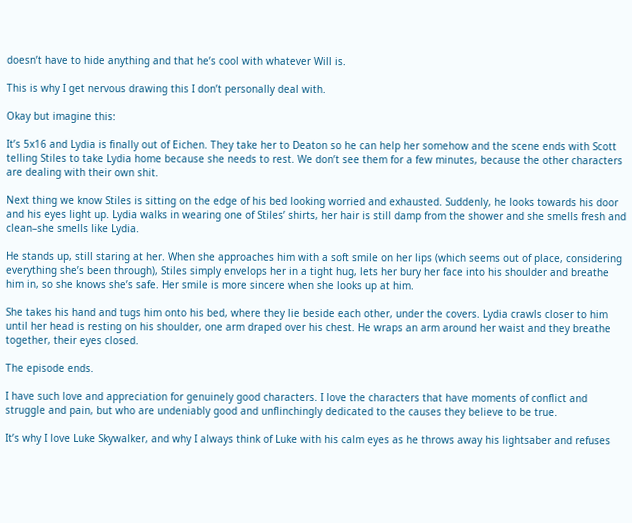doesn’t have to hide anything and that he’s cool with whatever Will is.

This is why I get nervous drawing this I don’t personally deal with.

Okay but imagine this:

It’s 5x16 and Lydia is finally out of Eichen. They take her to Deaton so he can help her somehow and the scene ends with Scott telling Stiles to take Lydia home because she needs to rest. We don’t see them for a few minutes, because the other characters are dealing with their own shit.

Next thing we know Stiles is sitting on the edge of his bed looking worried and exhausted. Suddenly, he looks towards his door and his eyes light up. Lydia walks in wearing one of Stiles’ shirts, her hair is still damp from the shower and she smells fresh and clean–she smells like Lydia.

He stands up, still staring at her. When she approaches him with a soft smile on her lips (which seems out of place, considering everything she’s been through), Stiles simply envelops her in a tight hug, lets her bury her face into his shoulder and breathe him in, so she knows she’s safe. Her smile is more sincere when she looks up at him.

She takes his hand and tugs him onto his bed, where they lie beside each other, under the covers. Lydia crawls closer to him until her head is resting on his shoulder, one arm draped over his chest. He wraps an arm around her waist and they breathe together, their eyes closed.

The episode ends.

I have such love and appreciation for genuinely good characters. I love the characters that have moments of conflict and struggle and pain, but who are undeniably good and unflinchingly dedicated to the causes they believe to be true.

It’s why I love Luke Skywalker, and why I always think of Luke with his calm eyes as he throws away his lightsaber and refuses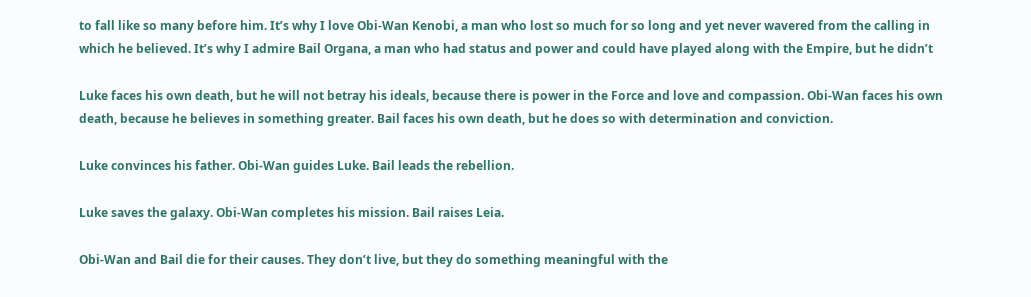to fall like so many before him. It’s why I love Obi-Wan Kenobi, a man who lost so much for so long and yet never wavered from the calling in which he believed. It’s why I admire Bail Organa, a man who had status and power and could have played along with the Empire, but he didn’t

Luke faces his own death, but he will not betray his ideals, because there is power in the Force and love and compassion. Obi-Wan faces his own death, because he believes in something greater. Bail faces his own death, but he does so with determination and conviction.

Luke convinces his father. Obi-Wan guides Luke. Bail leads the rebellion.

Luke saves the galaxy. Obi-Wan completes his mission. Bail raises Leia.

Obi-Wan and Bail die for their causes. They don’t live, but they do something meaningful with the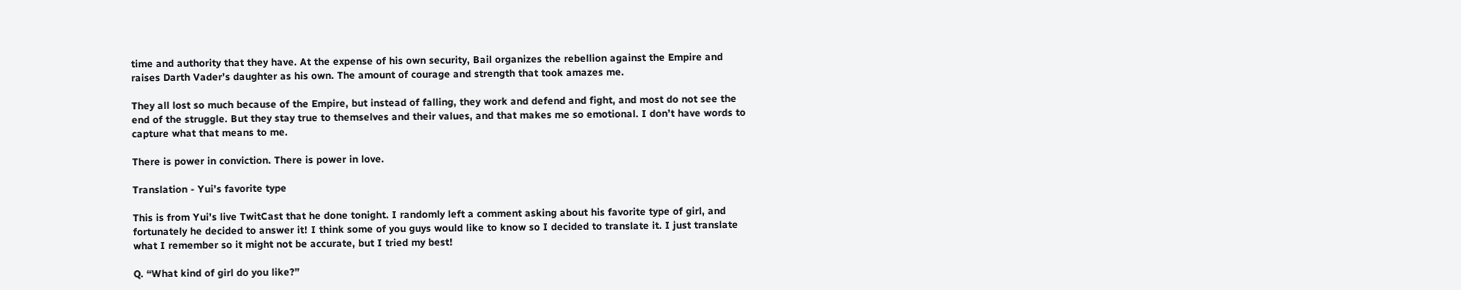time and authority that they have. At the expense of his own security, Bail organizes the rebellion against the Empire and raises Darth Vader’s daughter as his own. The amount of courage and strength that took amazes me.

They all lost so much because of the Empire, but instead of falling, they work and defend and fight, and most do not see the end of the struggle. But they stay true to themselves and their values, and that makes me so emotional. I don’t have words to capture what that means to me.

There is power in conviction. There is power in love.

Translation - Yui’s favorite type

This is from Yui’s live TwitCast that he done tonight. I randomly left a comment asking about his favorite type of girl, and fortunately he decided to answer it! I think some of you guys would like to know so I decided to translate it. I just translate what I remember so it might not be accurate, but I tried my best!

Q. “What kind of girl do you like?”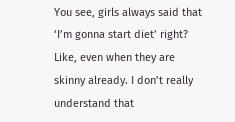You see, girls always said that ‘I’m gonna start diet’ right? Like, even when they are skinny already. I don’t really understand that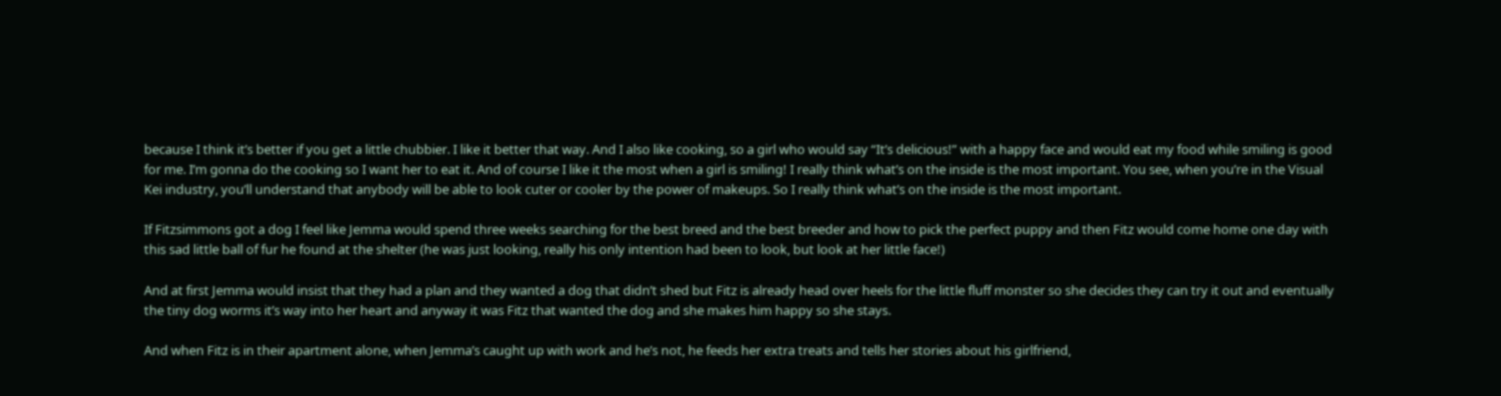because I think it’s better if you get a little chubbier. I like it better that way. And I also like cooking, so a girl who would say “It’s delicious!” with a happy face and would eat my food while smiling is good for me. I’m gonna do the cooking so I want her to eat it. And of course I like it the most when a girl is smiling! I really think what’s on the inside is the most important. You see, when you’re in the Visual Kei industry, you’ll understand that anybody will be able to look cuter or cooler by the power of makeups. So I really think what’s on the inside is the most important.

If Fitzsimmons got a dog I feel like Jemma would spend three weeks searching for the best breed and the best breeder and how to pick the perfect puppy and then Fitz would come home one day with this sad little ball of fur he found at the shelter (he was just looking, really his only intention had been to look, but look at her little face!)

And at first Jemma would insist that they had a plan and they wanted a dog that didn’t shed but Fitz is already head over heels for the little fluff monster so she decides they can try it out and eventually the tiny dog worms it’s way into her heart and anyway it was Fitz that wanted the dog and she makes him happy so she stays.

And when Fitz is in their apartment alone, when Jemma’s caught up with work and he’s not, he feeds her extra treats and tells her stories about his girlfriend,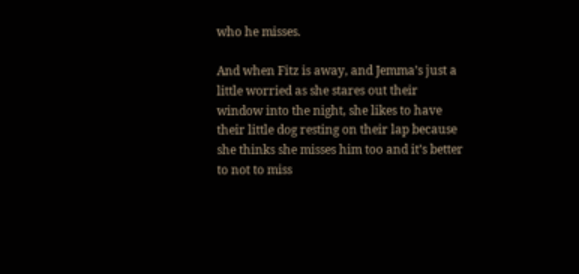who he misses.

And when Fitz is away, and Jemma’s just a little worried as she stares out their window into the night, she likes to have their little dog resting on their lap because she thinks she misses him too and it’s better to not to miss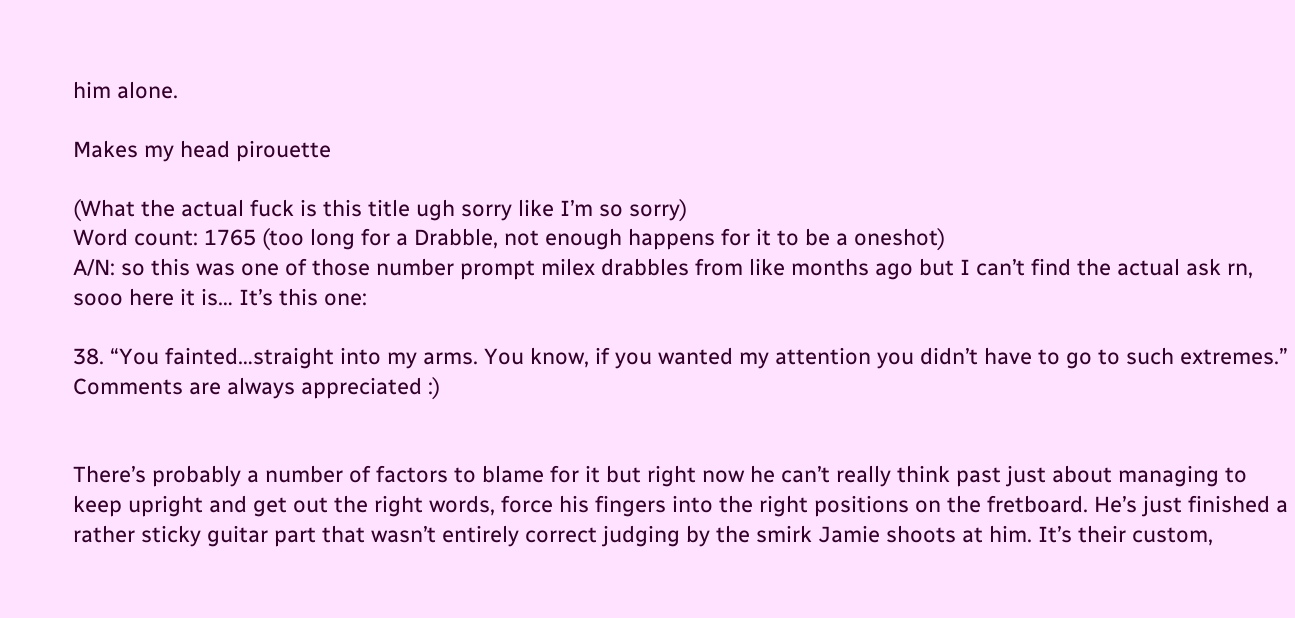him alone.

Makes my head pirouette

(What the actual fuck is this title ugh sorry like I’m so sorry)
Word count: 1765 (too long for a Drabble, not enough happens for it to be a oneshot)
A/N: so this was one of those number prompt milex drabbles from like months ago but I can’t find the actual ask rn, sooo here it is… It’s this one:

38. “You fainted…straight into my arms. You know, if you wanted my attention you didn’t have to go to such extremes.”
Comments are always appreciated :)


There’s probably a number of factors to blame for it but right now he can’t really think past just about managing to keep upright and get out the right words, force his fingers into the right positions on the fretboard. He’s just finished a rather sticky guitar part that wasn’t entirely correct judging by the smirk Jamie shoots at him. It’s their custom,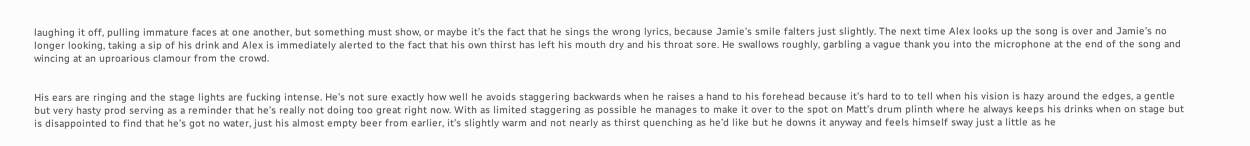laughing it off, pulling immature faces at one another, but something must show, or maybe it’s the fact that he sings the wrong lyrics, because Jamie’s smile falters just slightly. The next time Alex looks up the song is over and Jamie’s no longer looking, taking a sip of his drink and Alex is immediately alerted to the fact that his own thirst has left his mouth dry and his throat sore. He swallows roughly, garbling a vague thank you into the microphone at the end of the song and wincing at an uproarious clamour from the crowd.


His ears are ringing and the stage lights are fucking intense. He’s not sure exactly how well he avoids staggering backwards when he raises a hand to his forehead because it’s hard to to tell when his vision is hazy around the edges, a gentle but very hasty prod serving as a reminder that he’s really not doing too great right now. With as limited staggering as possible he manages to make it over to the spot on Matt’s drum plinth where he always keeps his drinks when on stage but is disappointed to find that he’s got no water, just his almost empty beer from earlier, it’s slightly warm and not nearly as thirst quenching as he’d like but he downs it anyway and feels himself sway just a little as he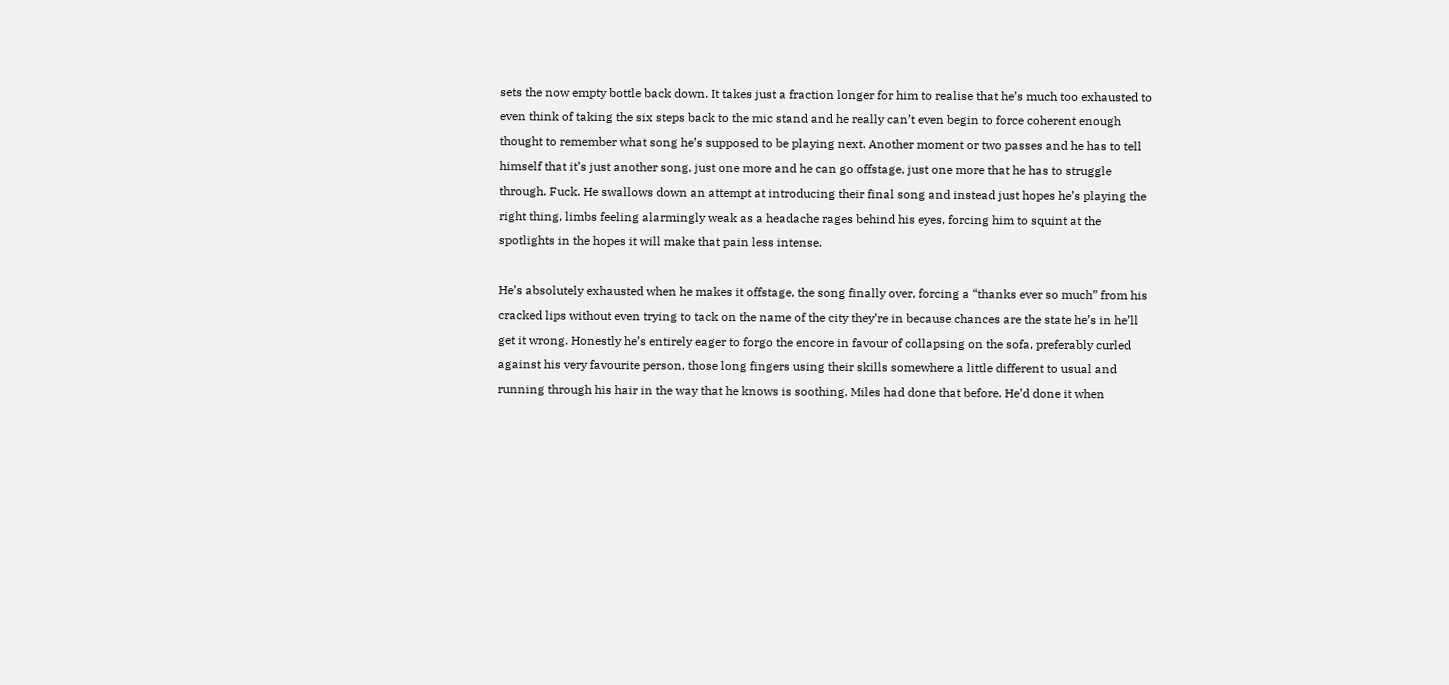sets the now empty bottle back down. It takes just a fraction longer for him to realise that he’s much too exhausted to even think of taking the six steps back to the mic stand and he really can’t even begin to force coherent enough thought to remember what song he’s supposed to be playing next. Another moment or two passes and he has to tell himself that it’s just another song, just one more and he can go offstage, just one more that he has to struggle through. Fuck. He swallows down an attempt at introducing their final song and instead just hopes he’s playing the right thing, limbs feeling alarmingly weak as a headache rages behind his eyes, forcing him to squint at the spotlights in the hopes it will make that pain less intense.

He’s absolutely exhausted when he makes it offstage, the song finally over, forcing a “thanks ever so much” from his cracked lips without even trying to tack on the name of the city they’re in because chances are the state he’s in he’ll get it wrong. Honestly he’s entirely eager to forgo the encore in favour of collapsing on the sofa, preferably curled against his very favourite person, those long fingers using their skills somewhere a little different to usual and running through his hair in the way that he knows is soothing. Miles had done that before. He’d done it when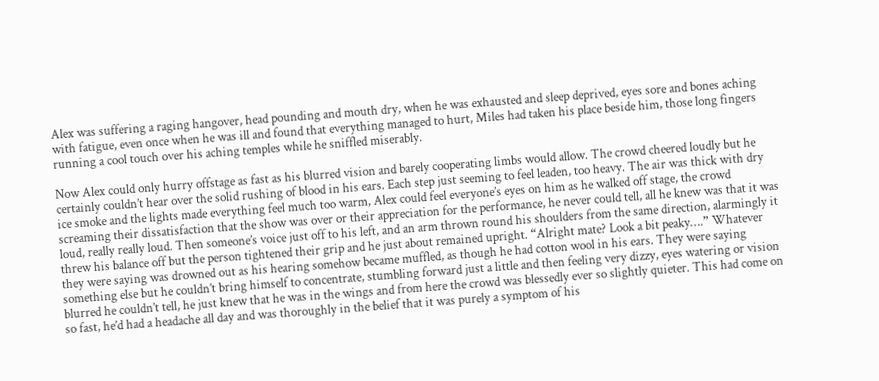Alex was suffering a raging hangover, head pounding and mouth dry, when he was exhausted and sleep deprived, eyes sore and bones aching with fatigue, even once when he was ill and found that everything managed to hurt, Miles had taken his place beside him, those long fingers running a cool touch over his aching temples while he sniffled miserably.

Now Alex could only hurry offstage as fast as his blurred vision and barely cooperating limbs would allow. The crowd cheered loudly but he certainly couldn’t hear over the solid rushing of blood in his ears. Each step just seeming to feel leaden, too heavy. The air was thick with dry ice smoke and the lights made everything feel much too warm, Alex could feel everyone’s eyes on him as he walked off stage, the crowd screaming their dissatisfaction that the show was over or their appreciation for the performance, he never could tell, all he knew was that it was loud, really really loud. Then someone’s voice just off to his left, and an arm thrown round his shoulders from the same direction, alarmingly it threw his balance off but the person tightened their grip and he just about remained upright. “Alright mate? Look a bit peaky….” Whatever they were saying was drowned out as his hearing somehow became muffled, as though he had cotton wool in his ears. They were saying something else but he couldn’t bring himself to concentrate, stumbling forward just a little and then feeling very dizzy, eyes watering or vision blurred he couldn’t tell, he just knew that he was in the wings and from here the crowd was blessedly ever so slightly quieter. This had come on so fast, he’d had a headache all day and was thoroughly in the belief that it was purely a symptom of his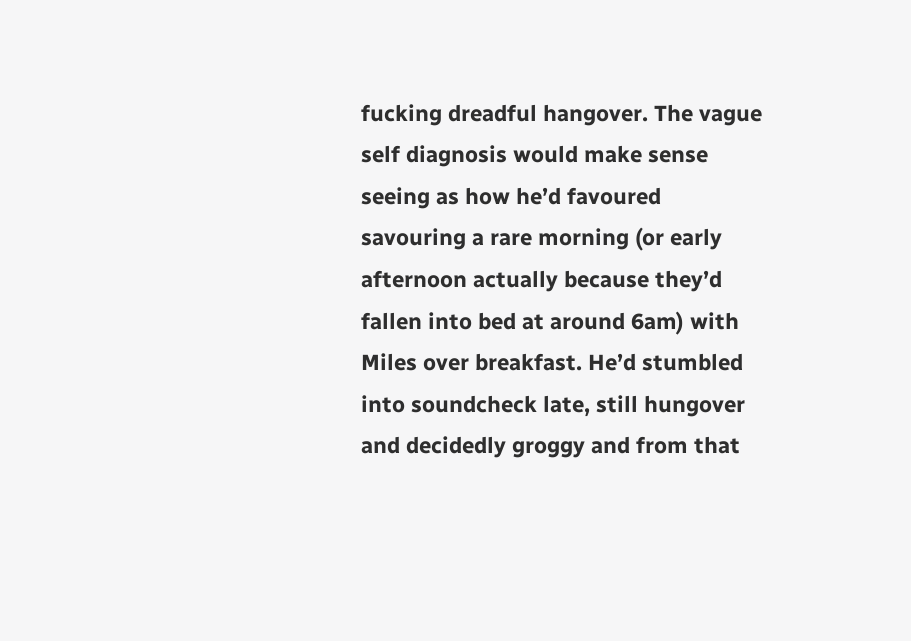fucking dreadful hangover. The vague self diagnosis would make sense seeing as how he’d favoured savouring a rare morning (or early afternoon actually because they’d fallen into bed at around 6am) with Miles over breakfast. He’d stumbled into soundcheck late, still hungover and decidedly groggy and from that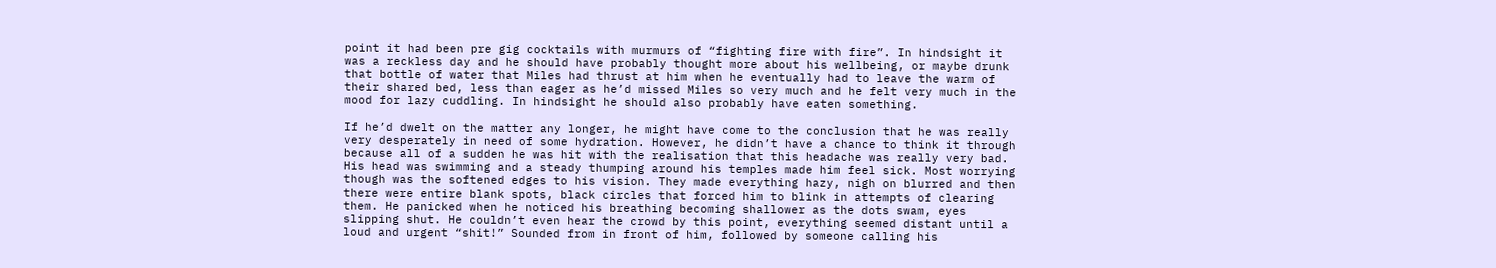point it had been pre gig cocktails with murmurs of “fighting fire with fire”. In hindsight it was a reckless day and he should have probably thought more about his wellbeing, or maybe drunk that bottle of water that Miles had thrust at him when he eventually had to leave the warm of their shared bed, less than eager as he’d missed Miles so very much and he felt very much in the mood for lazy cuddling. In hindsight he should also probably have eaten something.

If he’d dwelt on the matter any longer, he might have come to the conclusion that he was really very desperately in need of some hydration. However, he didn’t have a chance to think it through because all of a sudden he was hit with the realisation that this headache was really very bad. His head was swimming and a steady thumping around his temples made him feel sick. Most worrying though was the softened edges to his vision. They made everything hazy, nigh on blurred and then there were entire blank spots, black circles that forced him to blink in attempts of clearing them. He panicked when he noticed his breathing becoming shallower as the dots swam, eyes slipping shut. He couldn’t even hear the crowd by this point, everything seemed distant until a loud and urgent “shit!” Sounded from in front of him, followed by someone calling his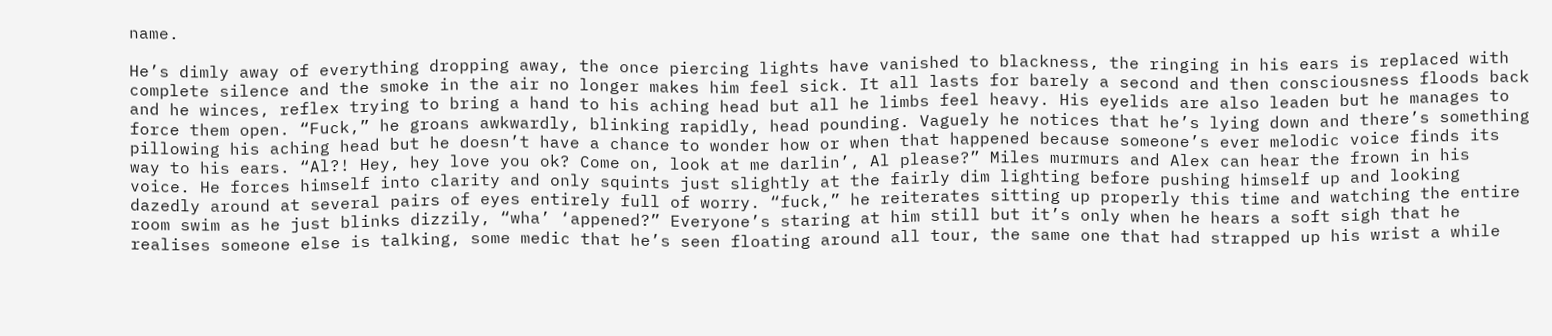name.

He’s dimly away of everything dropping away, the once piercing lights have vanished to blackness, the ringing in his ears is replaced with complete silence and the smoke in the air no longer makes him feel sick. It all lasts for barely a second and then consciousness floods back and he winces, reflex trying to bring a hand to his aching head but all he limbs feel heavy. His eyelids are also leaden but he manages to force them open. “Fuck,” he groans awkwardly, blinking rapidly, head pounding. Vaguely he notices that he’s lying down and there’s something pillowing his aching head but he doesn’t have a chance to wonder how or when that happened because someone’s ever melodic voice finds its way to his ears. “Al?! Hey, hey love you ok? Come on, look at me darlin’, Al please?” Miles murmurs and Alex can hear the frown in his voice. He forces himself into clarity and only squints just slightly at the fairly dim lighting before pushing himself up and looking dazedly around at several pairs of eyes entirely full of worry. “fuck,” he reiterates sitting up properly this time and watching the entire room swim as he just blinks dizzily, “wha’ ‘appened?” Everyone’s staring at him still but it’s only when he hears a soft sigh that he realises someone else is talking, some medic that he’s seen floating around all tour, the same one that had strapped up his wrist a while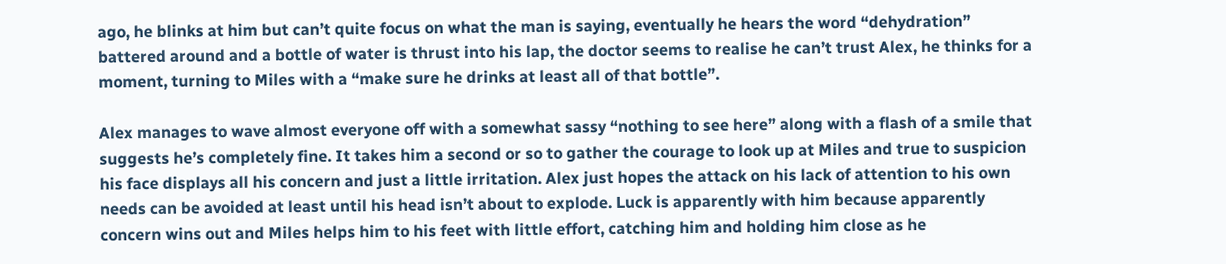ago, he blinks at him but can’t quite focus on what the man is saying, eventually he hears the word “dehydration” battered around and a bottle of water is thrust into his lap, the doctor seems to realise he can’t trust Alex, he thinks for a moment, turning to Miles with a “make sure he drinks at least all of that bottle”.

Alex manages to wave almost everyone off with a somewhat sassy “nothing to see here” along with a flash of a smile that suggests he’s completely fine. It takes him a second or so to gather the courage to look up at Miles and true to suspicion his face displays all his concern and just a little irritation. Alex just hopes the attack on his lack of attention to his own needs can be avoided at least until his head isn’t about to explode. Luck is apparently with him because apparently concern wins out and Miles helps him to his feet with little effort, catching him and holding him close as he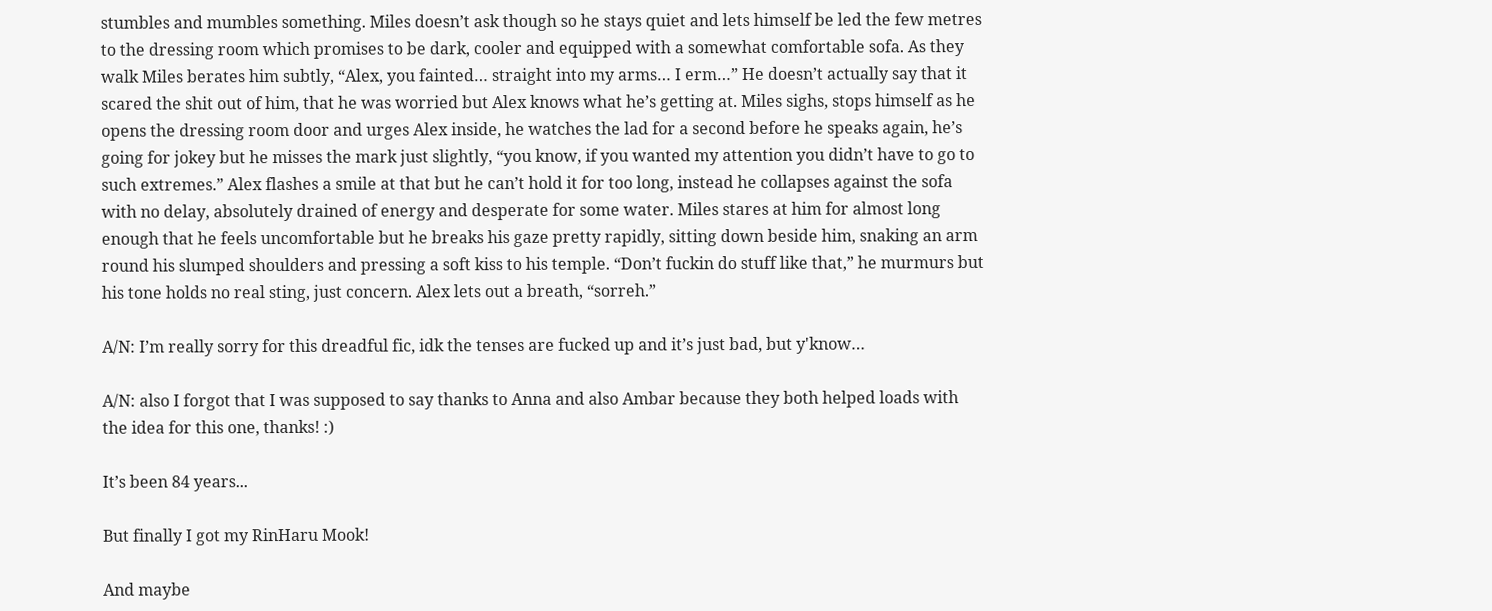stumbles and mumbles something. Miles doesn’t ask though so he stays quiet and lets himself be led the few metres to the dressing room which promises to be dark, cooler and equipped with a somewhat comfortable sofa. As they walk Miles berates him subtly, “Alex, you fainted… straight into my arms… I erm…” He doesn’t actually say that it scared the shit out of him, that he was worried but Alex knows what he’s getting at. Miles sighs, stops himself as he opens the dressing room door and urges Alex inside, he watches the lad for a second before he speaks again, he’s going for jokey but he misses the mark just slightly, “you know, if you wanted my attention you didn’t have to go to such extremes.” Alex flashes a smile at that but he can’t hold it for too long, instead he collapses against the sofa with no delay, absolutely drained of energy and desperate for some water. Miles stares at him for almost long enough that he feels uncomfortable but he breaks his gaze pretty rapidly, sitting down beside him, snaking an arm round his slumped shoulders and pressing a soft kiss to his temple. “Don’t fuckin do stuff like that,” he murmurs but his tone holds no real sting, just concern. Alex lets out a breath, “sorreh.”

A/N: I’m really sorry for this dreadful fic, idk the tenses are fucked up and it’s just bad, but y'know…

A/N: also I forgot that I was supposed to say thanks to Anna and also Ambar because they both helped loads with the idea for this one, thanks! :)

It’s been 84 years...

But finally I got my RinHaru Mook!

And maybe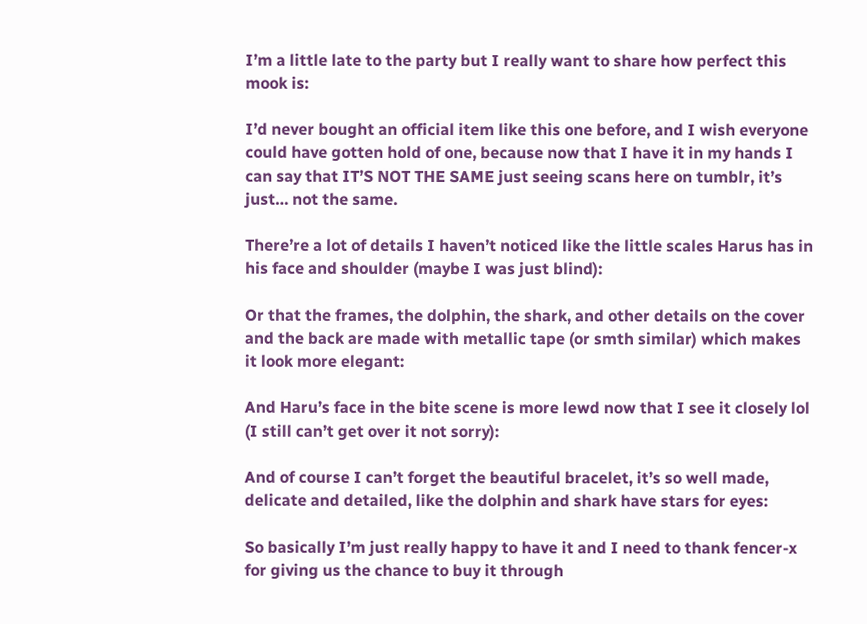I’m a little late to the party but I really want to share how perfect this mook is:

I’d never bought an official item like this one before, and I wish everyone could have gotten hold of one, because now that I have it in my hands I can say that IT’S NOT THE SAME just seeing scans here on tumblr, it’s just… not the same.

There’re a lot of details I haven’t noticed like the little scales Harus has in his face and shoulder (maybe I was just blind):

Or that the frames, the dolphin, the shark, and other details on the cover and the back are made with metallic tape (or smth similar) which makes it look more elegant:

And Haru’s face in the bite scene is more lewd now that I see it closely lol (I still can’t get over it not sorry):

And of course I can’t forget the beautiful bracelet, it’s so well made, delicate and detailed, like the dolphin and shark have stars for eyes:

So basically I’m just really happy to have it and I need to thank fencer-x for giving us the chance to buy it through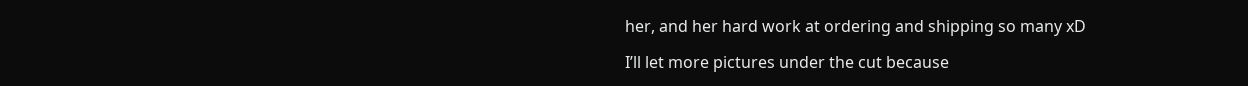her, and her hard work at ordering and shipping so many xD

I’ll let more pictures under the cut because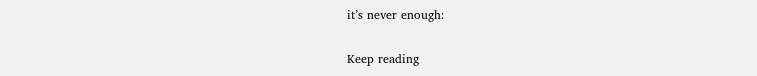it’s never enough:

Keep reading